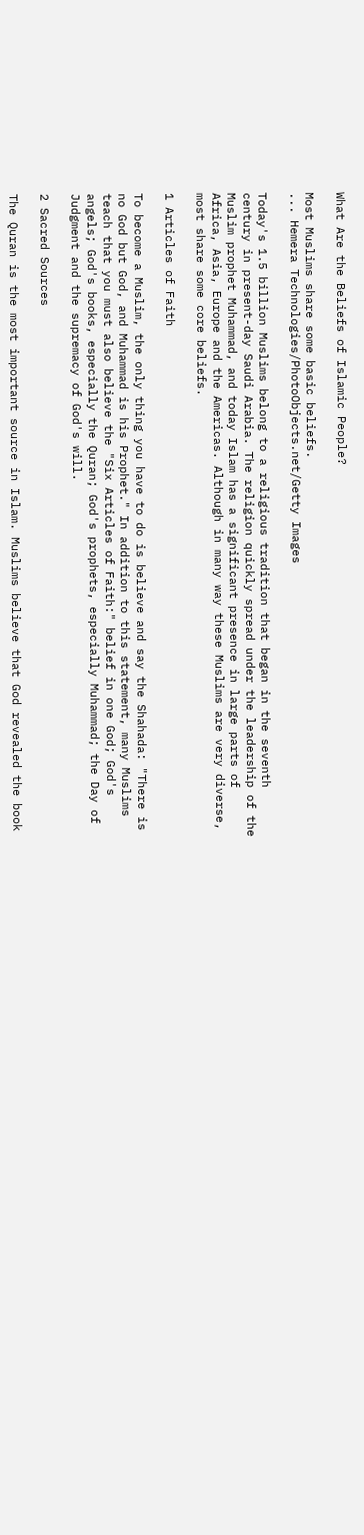What Are the Beliefs of Islamic People?

Most Muslims share some basic beliefs.
... Hemera Technologies/PhotoObjects.net/Getty Images

Today's 1.5 billion Muslims belong to a religious tradition that began in the seventh century in present-day Saudi Arabia. The religion quickly spread under the leadership of the Muslim prophet Muhammad, and today Islam has a significant presence in large parts of Africa, Asia, Europe and the Americas. Although in many way these Muslims are very diverse, most share some core beliefs.

1 Articles of Faith

To become a Muslim, the only thing you have to do is believe and say the Shahada: "There is no God but God, and Muhammad is his Prophet." In addition to this statement, many Muslims teach that you must also believe the "Six Articles of Faith:" belief in one God; God's angels; God's books, especially the Quran; God's prophets, especially Muhammad; the Day of Judgment and the supremacy of God's will.

2 Sacred Sources

The Quran is the most important source in Islam. Muslims believe that God revealed the book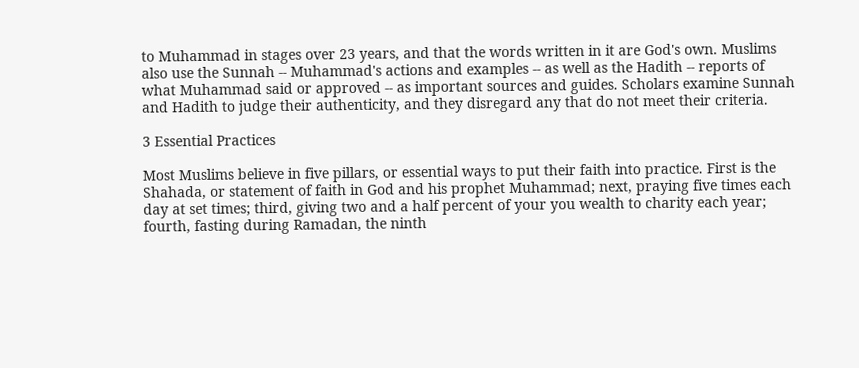to Muhammad in stages over 23 years, and that the words written in it are God's own. Muslims also use the Sunnah -- Muhammad's actions and examples -- as well as the Hadith -- reports of what Muhammad said or approved -- as important sources and guides. Scholars examine Sunnah and Hadith to judge their authenticity, and they disregard any that do not meet their criteria.

3 Essential Practices

Most Muslims believe in five pillars, or essential ways to put their faith into practice. First is the Shahada, or statement of faith in God and his prophet Muhammad; next, praying five times each day at set times; third, giving two and a half percent of your you wealth to charity each year; fourth, fasting during Ramadan, the ninth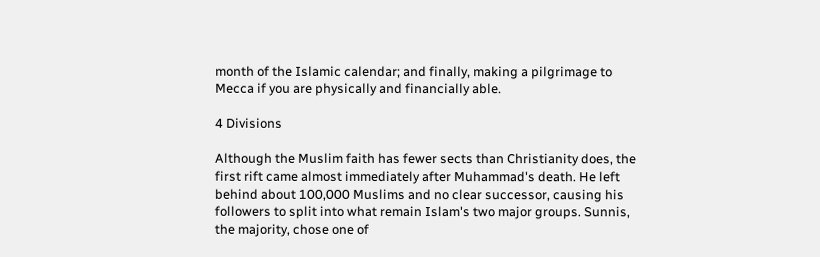month of the Islamic calendar; and finally, making a pilgrimage to Mecca if you are physically and financially able.

4 Divisions

Although the Muslim faith has fewer sects than Christianity does, the first rift came almost immediately after Muhammad's death. He left behind about 100,000 Muslims and no clear successor, causing his followers to split into what remain Islam's two major groups. Sunnis, the majority, chose one of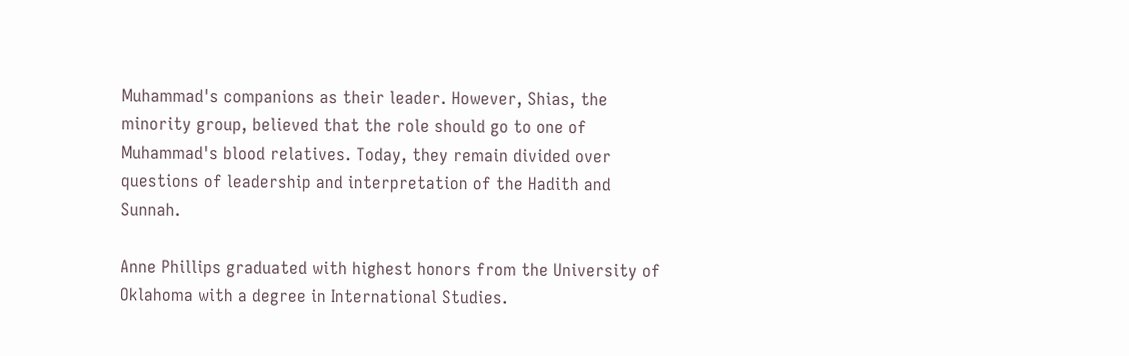Muhammad's companions as their leader. However, Shias, the minority group, believed that the role should go to one of Muhammad's blood relatives. Today, they remain divided over questions of leadership and interpretation of the Hadith and Sunnah.

Anne Phillips graduated with highest honors from the University of Oklahoma with a degree in International Studies.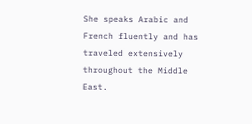She speaks Arabic and French fluently and has traveled extensively throughout the Middle East.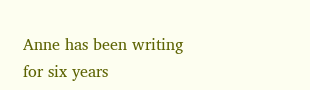Anne has been writing for six years